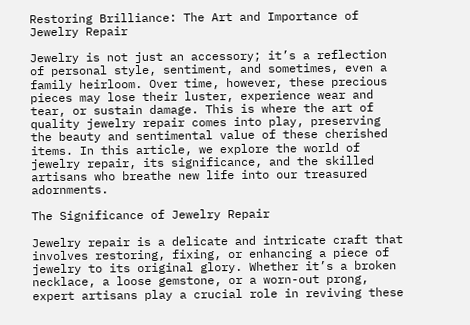Restoring Brilliance: The Art and Importance of Jewelry Repair

Jewelry is not just an accessory; it’s a reflection of personal style, sentiment, and sometimes, even a family heirloom. Over time, however, these precious pieces may lose their luster, experience wear and tear, or sustain damage. This is where the art of quality jewelry repair comes into play, preserving the beauty and sentimental value of these cherished items. In this article, we explore the world of jewelry repair, its significance, and the skilled artisans who breathe new life into our treasured adornments.

The Significance of Jewelry Repair

Jewelry repair is a delicate and intricate craft that involves restoring, fixing, or enhancing a piece of jewelry to its original glory. Whether it’s a broken necklace, a loose gemstone, or a worn-out prong, expert artisans play a crucial role in reviving these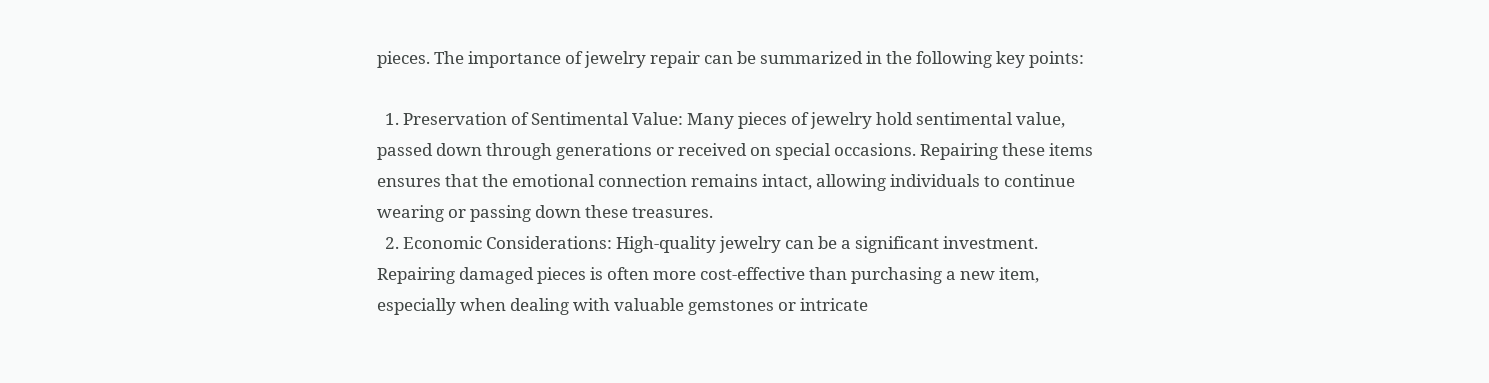pieces. The importance of jewelry repair can be summarized in the following key points:

  1. Preservation of Sentimental Value: Many pieces of jewelry hold sentimental value, passed down through generations or received on special occasions. Repairing these items ensures that the emotional connection remains intact, allowing individuals to continue wearing or passing down these treasures.
  2. Economic Considerations: High-quality jewelry can be a significant investment. Repairing damaged pieces is often more cost-effective than purchasing a new item, especially when dealing with valuable gemstones or intricate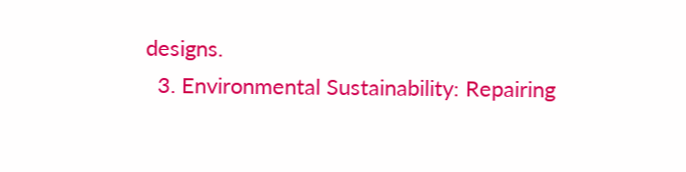designs.
  3. Environmental Sustainability: Repairing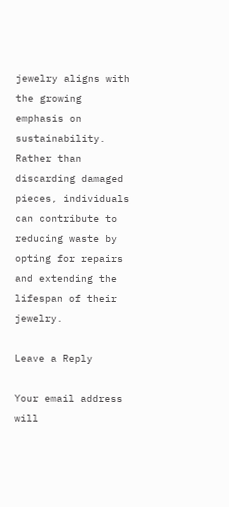jewelry aligns with the growing emphasis on sustainability. Rather than discarding damaged pieces, individuals can contribute to reducing waste by opting for repairs and extending the lifespan of their jewelry.

Leave a Reply

Your email address will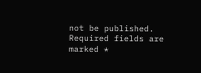not be published. Required fields are marked *